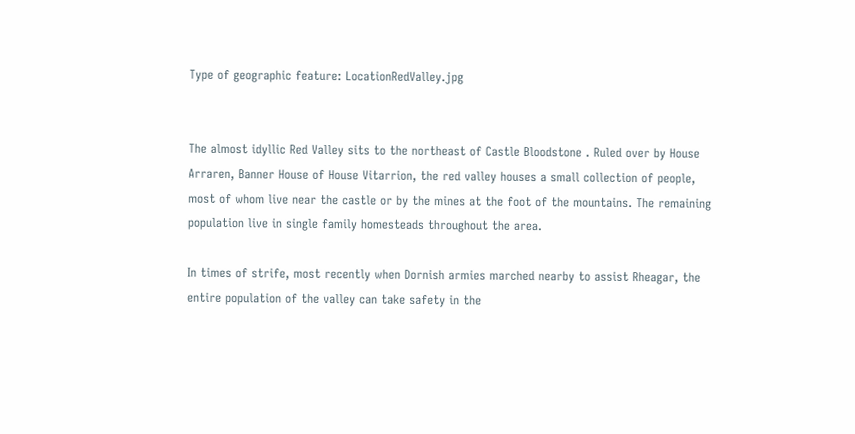Type of geographic feature: LocationRedValley.jpg


The almost idyllic Red Valley sits to the northeast of Castle Bloodstone . Ruled over by House Arraren, Banner House of House Vitarrion, the red valley houses a small collection of people, most of whom live near the castle or by the mines at the foot of the mountains. The remaining population live in single family homesteads throughout the area.

In times of strife, most recently when Dornish armies marched nearby to assist Rheagar, the entire population of the valley can take safety in the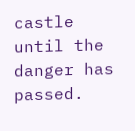castle until the danger has passed.